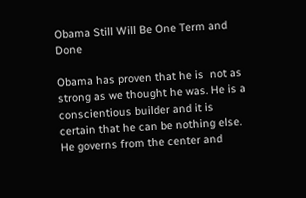Obama Still Will Be One Term and Done

Obama has proven that he is  not as strong as we thought he was. He is a conscientious builder and it is certain that he can be nothing else. He governs from the center and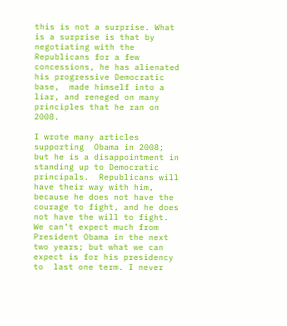this is not a surprise. What is a surprise is that by negotiating with the Republicans for a few concessions, he has alienated his progressive Democratic base,  made himself into a liar, and reneged on many principles that he ran on 2008.

I wrote many articles supporting  Obama in 2008; but he is a disappointment in standing up to Democratic principals.  Republicans will have their way with him, because he does not have the courage to fight, and he does not have the will to fight. We can’t expect much from President Obama in the next two years; but what we can expect is for his presidency to  last one term. I never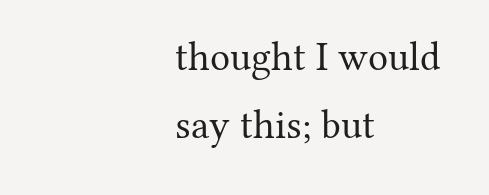thought I would say this; but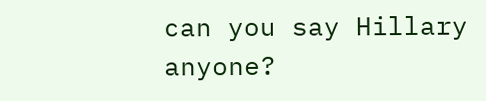can you say Hillary anyone?